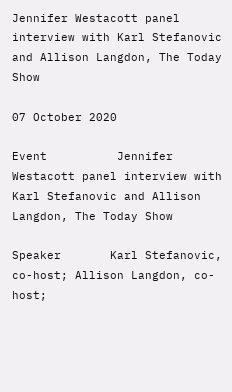Jennifer Westacott panel interview with Karl Stefanovic and Allison Langdon, The Today Show

07 October 2020

Event          Jennifer Westacott panel interview with Karl Stefanovic and Allison Langdon, The Today Show

Speaker       Karl Stefanovic, co-host; Allison Langdon, co-host;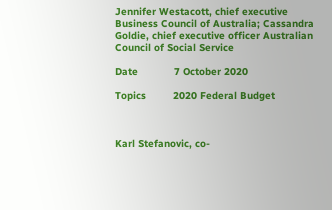Jennifer Westacott, chief executive Business Council of Australia; Cassandra Goldie, chief executive officer Australian Council of Social Service

Date            7 October 2020

Topics         2020 Federal Budget



Karl Stefanovic, co-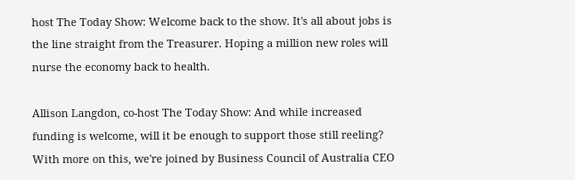host The Today Show: Welcome back to the show. It's all about jobs is the line straight from the Treasurer. Hoping a million new roles will nurse the economy back to health.

Allison Langdon, co-host The Today Show: And while increased funding is welcome, will it be enough to support those still reeling? With more on this, we're joined by Business Council of Australia CEO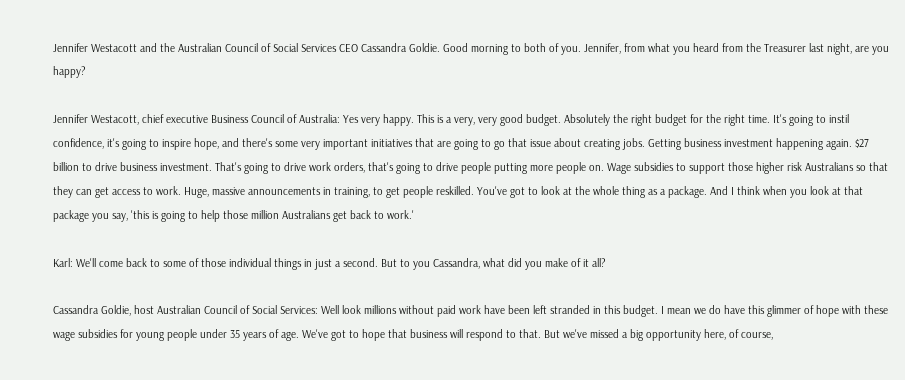Jennifer Westacott and the Australian Council of Social Services CEO Cassandra Goldie. Good morning to both of you. Jennifer, from what you heard from the Treasurer last night, are you happy?

Jennifer Westacott, chief executive Business Council of Australia: Yes very happy. This is a very, very good budget. Absolutely the right budget for the right time. It's going to instil confidence, it's going to inspire hope, and there's some very important initiatives that are going to go that issue about creating jobs. Getting business investment happening again. $27 billion to drive business investment. That's going to drive work orders, that's going to drive people putting more people on. Wage subsidies to support those higher risk Australians so that they can get access to work. Huge, massive announcements in training, to get people reskilled. You've got to look at the whole thing as a package. And I think when you look at that package you say, 'this is going to help those million Australians get back to work.'

Karl: We'll come back to some of those individual things in just a second. But to you Cassandra, what did you make of it all?

Cassandra Goldie, host Australian Council of Social Services: Well look millions without paid work have been left stranded in this budget. I mean we do have this glimmer of hope with these wage subsidies for young people under 35 years of age. We've got to hope that business will respond to that. But we've missed a big opportunity here, of course,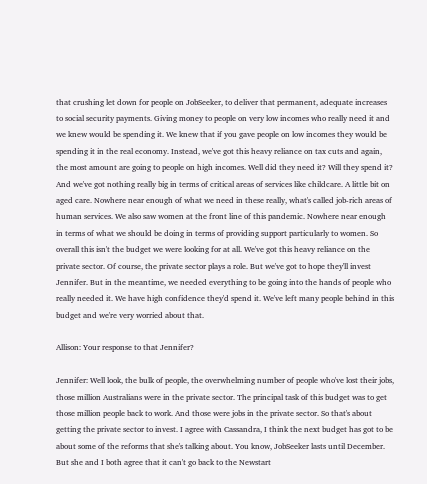that crushing let down for people on JobSeeker, to deliver that permanent, adequate increases to social security payments. Giving money to people on very low incomes who really need it and we knew would be spending it. We knew that if you gave people on low incomes they would be spending it in the real economy. Instead, we've got this heavy reliance on tax cuts and again, the most amount are going to people on high incomes. Well did they need it? Will they spend it? And we've got nothing really big in terms of critical areas of services like childcare. A little bit on aged care. Nowhere near enough of what we need in these really, what's called job-rich areas of human services. We also saw women at the front line of this pandemic. Nowhere near enough in terms of what we should be doing in terms of providing support particularly to women. So overall this isn't the budget we were looking for at all. We've got this heavy reliance on the private sector. Of course, the private sector plays a role. But we've got to hope they'll invest Jennifer. But in the meantime, we needed everything to be going into the hands of people who really needed it. We have high confidence they'd spend it. We've left many people behind in this budget and we're very worried about that.

Allison: Your response to that Jennifer?

Jennifer: Well look, the bulk of people, the overwhelming number of people who've lost their jobs, those million Australians were in the private sector. The principal task of this budget was to get those million people back to work. And those were jobs in the private sector. So that's about getting the private sector to invest. I agree with Cassandra, I think the next budget has got to be about some of the reforms that she's talking about. You know, JobSeeker lasts until December. But she and I both agree that it can't go back to the Newstart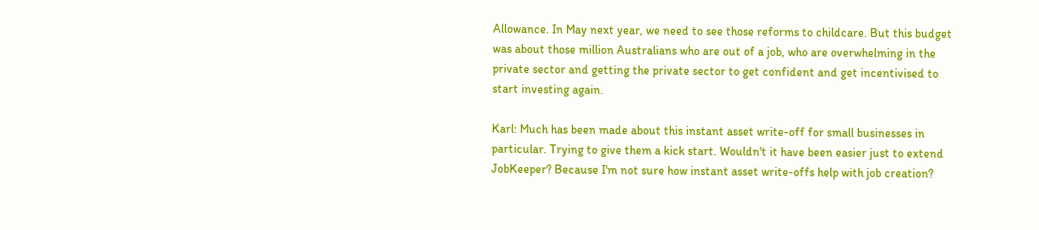Allowance. In May next year, we need to see those reforms to childcare. But this budget was about those million Australians who are out of a job, who are overwhelming in the private sector and getting the private sector to get confident and get incentivised to start investing again.

Karl: Much has been made about this instant asset write-off for small businesses in particular. Trying to give them a kick start. Wouldn't it have been easier just to extend JobKeeper? Because I'm not sure how instant asset write-offs help with job creation?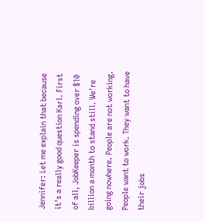Jennifer: Let me explain that because it's a really good question Karl. First of all, JobKeeper is spending over $10 billion a month to stand still. We're going nowhere. People are not working. People want to work. They want to have their jobs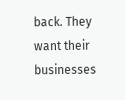back. They want their businesses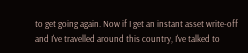to get going again. Now if I get an instant asset write-off and I've travelled around this country, I've talked to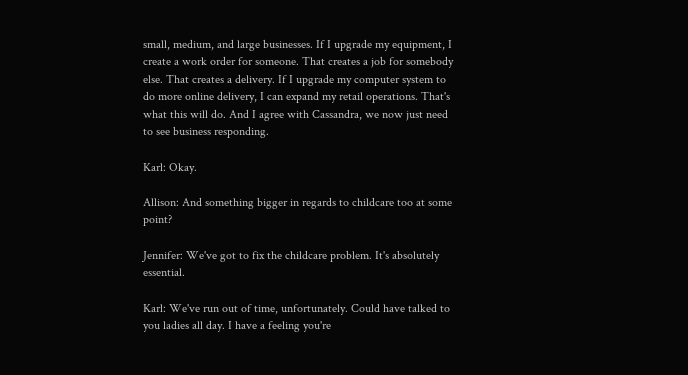small, medium, and large businesses. If I upgrade my equipment, I create a work order for someone. That creates a job for somebody else. That creates a delivery. If I upgrade my computer system to do more online delivery, I can expand my retail operations. That's what this will do. And I agree with Cassandra, we now just need to see business responding.

Karl: Okay.

Allison: And something bigger in regards to childcare too at some point?

Jennifer: We've got to fix the childcare problem. It's absolutely essential.

Karl: We've run out of time, unfortunately. Could have talked to you ladies all day. I have a feeling you're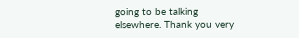going to be talking elsewhere. Thank you very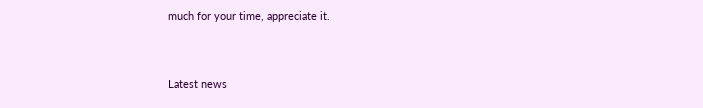much for your time, appreciate it.


Latest news